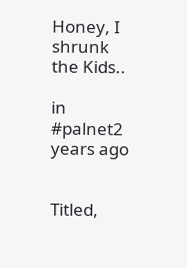Honey, I shrunk the Kids..

in #palnet2 years ago


Titled,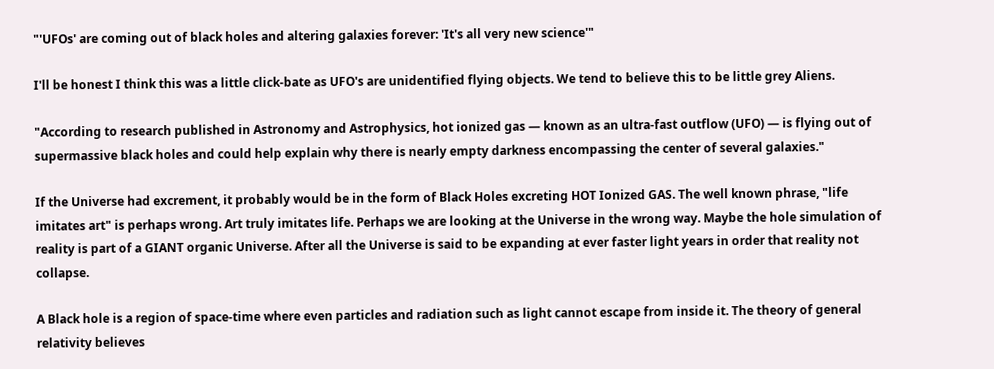"'UFOs' are coming out of black holes and altering galaxies forever: 'It's all very new science'"

I'll be honest I think this was a little click-bate as UFO's are unidentified flying objects. We tend to believe this to be little grey Aliens.

"According to research published in Astronomy and Astrophysics, hot ionized gas — known as an ultra-fast outflow (UFO) — is flying out of supermassive black holes and could help explain why there is nearly empty darkness encompassing the center of several galaxies."

If the Universe had excrement, it probably would be in the form of Black Holes excreting HOT Ionized GAS. The well known phrase, "life imitates art" is perhaps wrong. Art truly imitates life. Perhaps we are looking at the Universe in the wrong way. Maybe the hole simulation of reality is part of a GIANT organic Universe. After all the Universe is said to be expanding at ever faster light years in order that reality not collapse.

A Black hole is a region of space-time where even particles and radiation such as light cannot escape from inside it. The theory of general relativity believes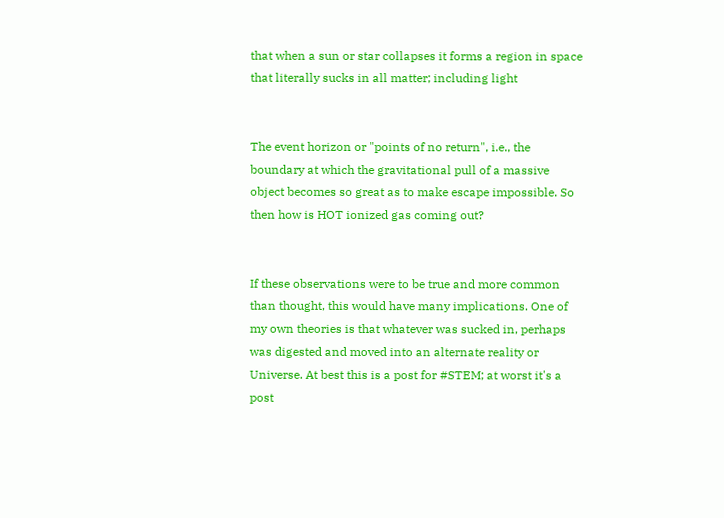that when a sun or star collapses it forms a region in space that literally sucks in all matter; including light


The event horizon or "points of no return", i.e., the boundary at which the gravitational pull of a massive object becomes so great as to make escape impossible. So then how is HOT ionized gas coming out?


If these observations were to be true and more common than thought, this would have many implications. One of my own theories is that whatever was sucked in, perhaps was digested and moved into an alternate reality or Universe. At best this is a post for #STEM; at worst it's a post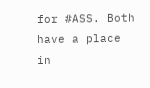for #ASS. Both have a place in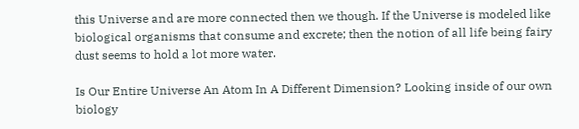this Universe and are more connected then we though. If the Universe is modeled like biological organisms that consume and excrete; then the notion of all life being fairy dust seems to hold a lot more water.

Is Our Entire Universe An Atom In A Different Dimension? Looking inside of our own biology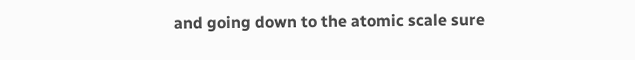and going down to the atomic scale sure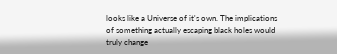looks like a Universe of it's own. The implications of something actually escaping black holes would truly change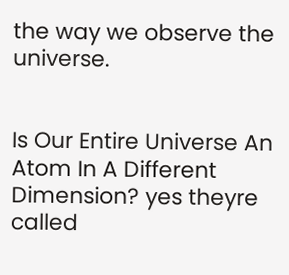the way we observe the universe.


Is Our Entire Universe An Atom In A Different Dimension? yes theyre called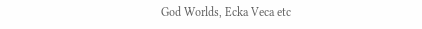God Worlds, Ecka Veca etc